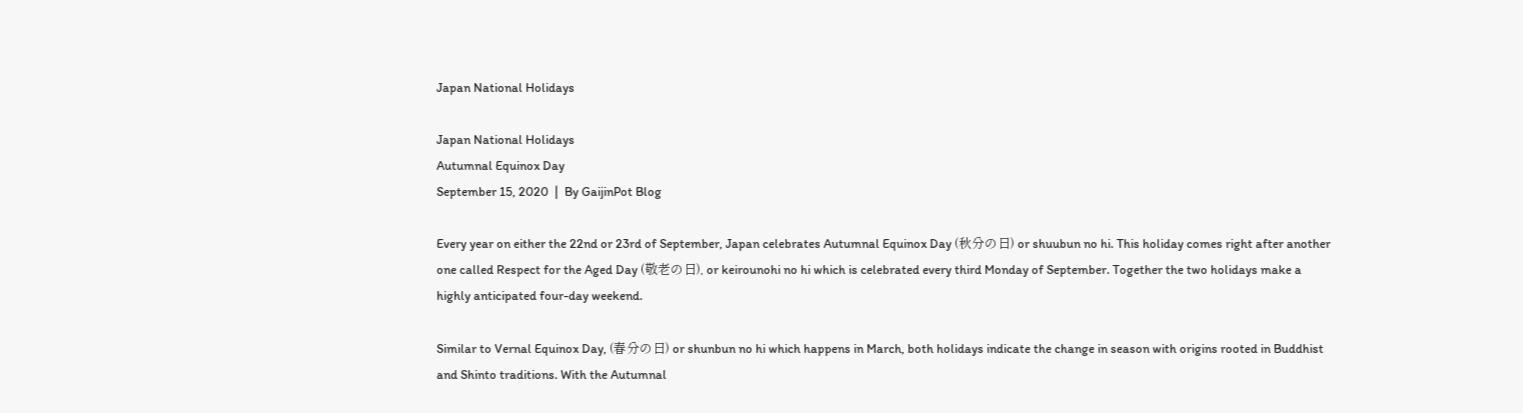Japan National Holidays

Japan National Holidays
Autumnal Equinox Day
September 15, 2020  |  By GaijinPot Blog

Every year on either the 22nd or 23rd of September, Japan celebrates Autumnal Equinox Day (秋分の日) or shuubun no hi. This holiday comes right after another one called Respect for the Aged Day (敬老の日), or keirounohi no hi which is celebrated every third Monday of September. Together the two holidays make a highly anticipated four-day weekend.

Similar to Vernal Equinox Day, (春分の日) or shunbun no hi which happens in March, both holidays indicate the change in season with origins rooted in Buddhist and Shinto traditions. With the Autumnal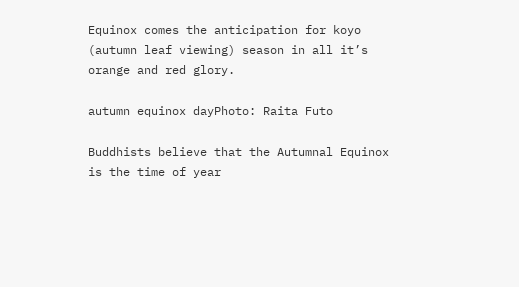Equinox comes the anticipation for koyo (autumn leaf viewing) season in all it’s orange and red glory.

autumn equinox dayPhoto: Raita Futo

Buddhists believe that the Autumnal Equinox is the time of year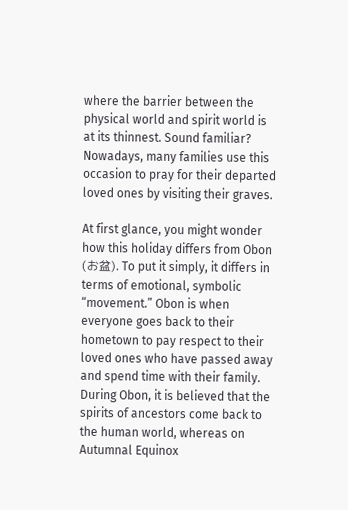where the barrier between the physical world and spirit world is at its thinnest. Sound familiar? Nowadays, many families use this occasion to pray for their departed loved ones by visiting their graves.

At first glance, you might wonder how this holiday differs from Obon (お盆). To put it simply, it differs in terms of emotional, symbolic “movement.” Obon is when everyone goes back to their hometown to pay respect to their loved ones who have passed away and spend time with their family. During Obon, it is believed that the spirits of ancestors come back to the human world, whereas on Autumnal Equinox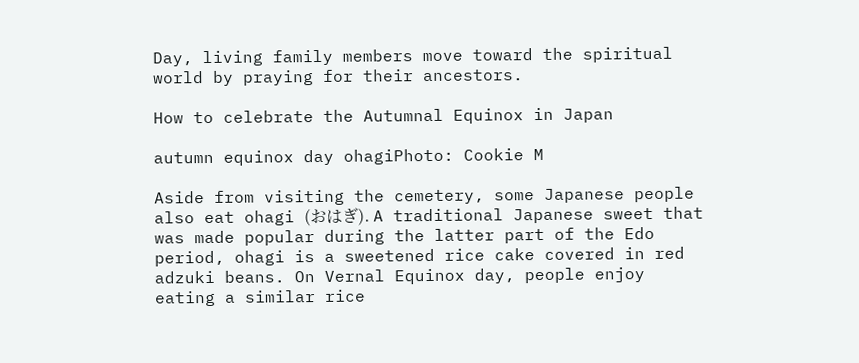Day, living family members move toward the spiritual world by praying for their ancestors.

How to celebrate the Autumnal Equinox in Japan

autumn equinox day ohagiPhoto: Cookie M

Aside from visiting the cemetery, some Japanese people also eat ohagi (おはぎ). A traditional Japanese sweet that was made popular during the latter part of the Edo period, ohagi is a sweetened rice cake covered in red adzuki beans. On Vernal Equinox day, people enjoy eating a similar rice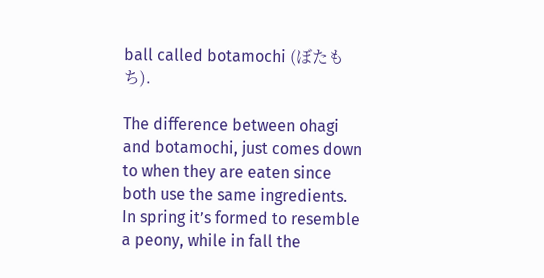ball called botamochi (ぼたもち).

The difference between ohagi and botamochi, just comes down to when they are eaten since both use the same ingredients. In spring it’s formed to resemble a peony, while in fall the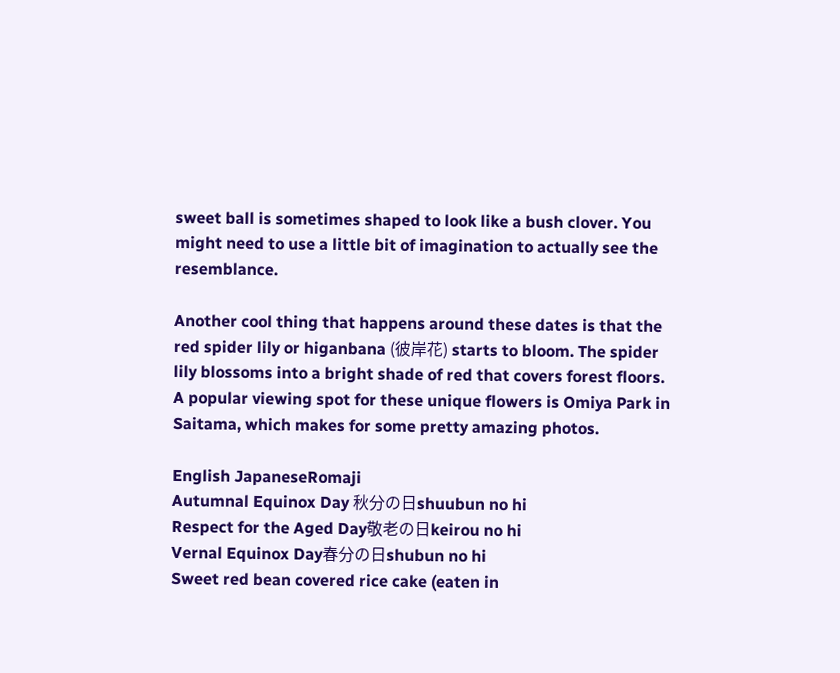sweet ball is sometimes shaped to look like a bush clover. You might need to use a little bit of imagination to actually see the resemblance.

Another cool thing that happens around these dates is that the red spider lily or higanbana (彼岸花) starts to bloom. The spider lily blossoms into a bright shade of red that covers forest floors. A popular viewing spot for these unique flowers is Omiya Park in Saitama, which makes for some pretty amazing photos.

English JapaneseRomaji
Autumnal Equinox Day 秋分の日shuubun no hi
Respect for the Aged Day敬老の日keirou no hi
Vernal Equinox Day春分の日shubun no hi
Sweet red bean covered rice cake (eaten in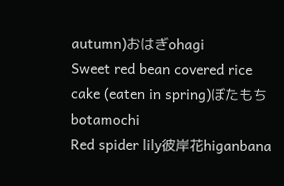autumn)おはぎohagi
Sweet red bean covered rice cake (eaten in spring)ぼたもちbotamochi
Red spider lily彼岸花higanbana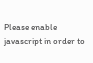Please enable javascript in order to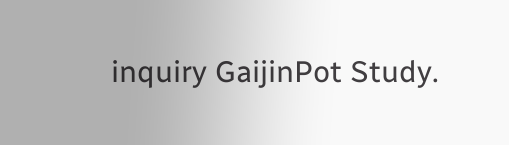inquiry GaijinPot Study.